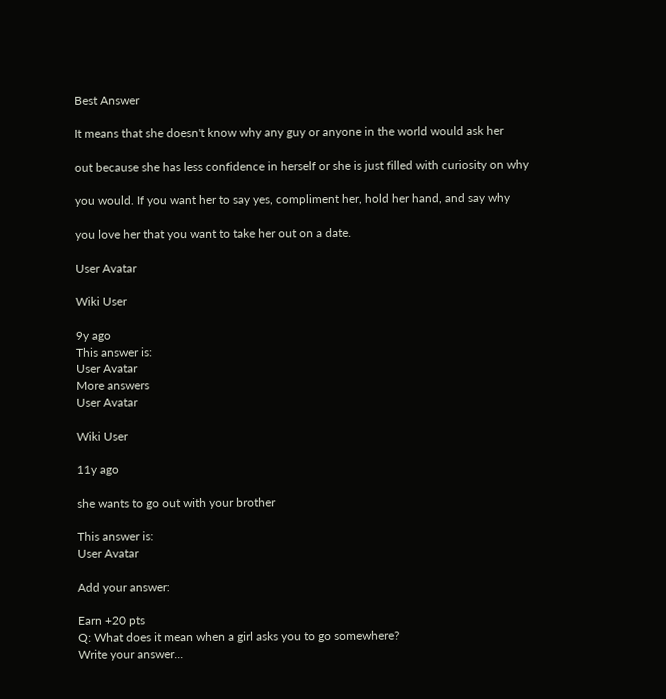Best Answer

It means that she doesn't know why any guy or anyone in the world would ask her

out because she has less confidence in herself or she is just filled with curiosity on why

you would. If you want her to say yes, compliment her, hold her hand, and say why

you love her that you want to take her out on a date.

User Avatar

Wiki User

9y ago
This answer is:
User Avatar
More answers
User Avatar

Wiki User

11y ago

she wants to go out with your brother

This answer is:
User Avatar

Add your answer:

Earn +20 pts
Q: What does it mean when a girl asks you to go somewhere?
Write your answer...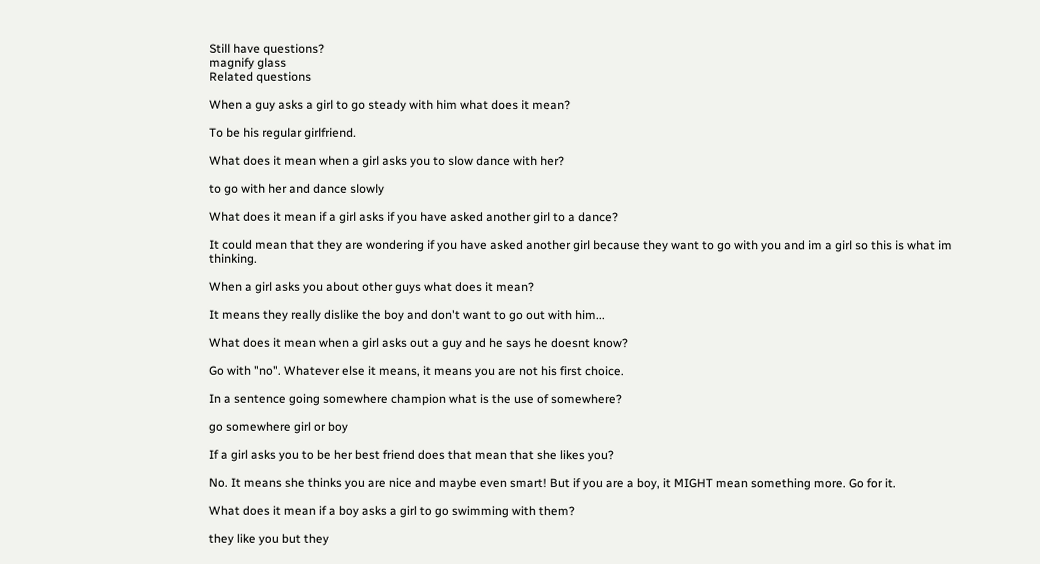Still have questions?
magnify glass
Related questions

When a guy asks a girl to go steady with him what does it mean?

To be his regular girlfriend.

What does it mean when a girl asks you to slow dance with her?

to go with her and dance slowly

What does it mean if a girl asks if you have asked another girl to a dance?

It could mean that they are wondering if you have asked another girl because they want to go with you and im a girl so this is what im thinking.

When a girl asks you about other guys what does it mean?

It means they really dislike the boy and don't want to go out with him...

What does it mean when a girl asks out a guy and he says he doesnt know?

Go with "no". Whatever else it means, it means you are not his first choice.

In a sentence going somewhere champion what is the use of somewhere?

go somewhere girl or boy

If a girl asks you to be her best friend does that mean that she likes you?

No. It means she thinks you are nice and maybe even smart! But if you are a boy, it MIGHT mean something more. Go for it.

What does it mean if a boy asks a girl to go swimming with them?

they like you but they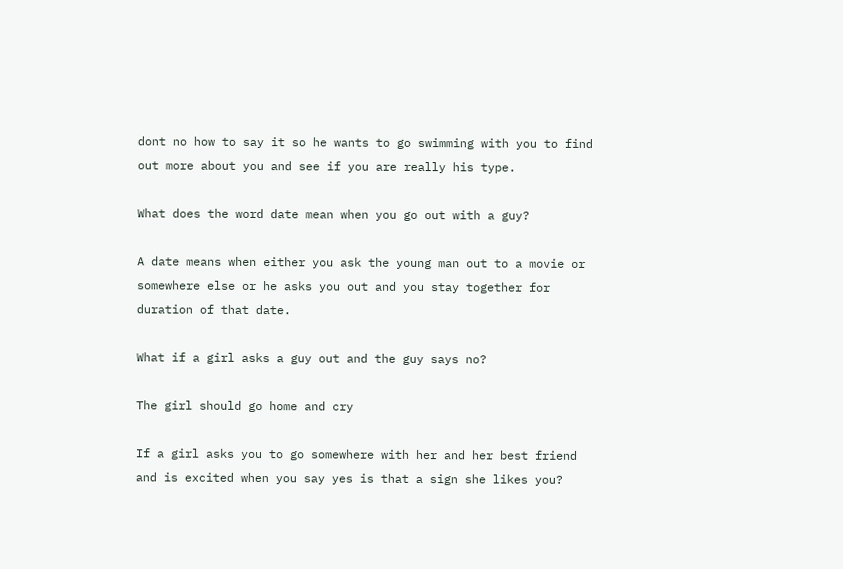dont no how to say it so he wants to go swimming with you to find out more about you and see if you are really his type.

What does the word date mean when you go out with a guy?

A date means when either you ask the young man out to a movie or somewhere else or he asks you out and you stay together for duration of that date.

What if a girl asks a guy out and the guy says no?

The girl should go home and cry

If a girl asks you to go somewhere with her and her best friend and is excited when you say yes is that a sign she likes you?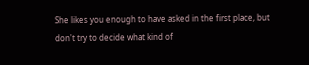She likes you enough to have asked in the first place, but don't try to decide what kind of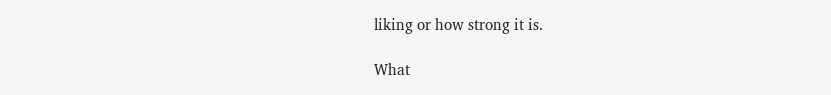liking or how strong it is.

What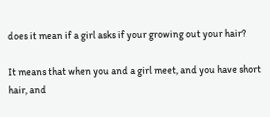does it mean if a girl asks if your growing out your hair?

It means that when you and a girl meet, and you have short hair, and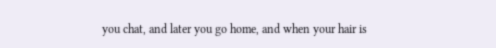you chat, and later you go home, and when your hair is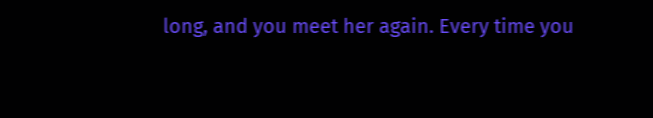long, and you meet her again. Every time you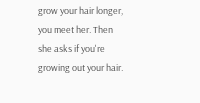grow your hair longer, you meet her. Then she asks if you're growing out your hair.